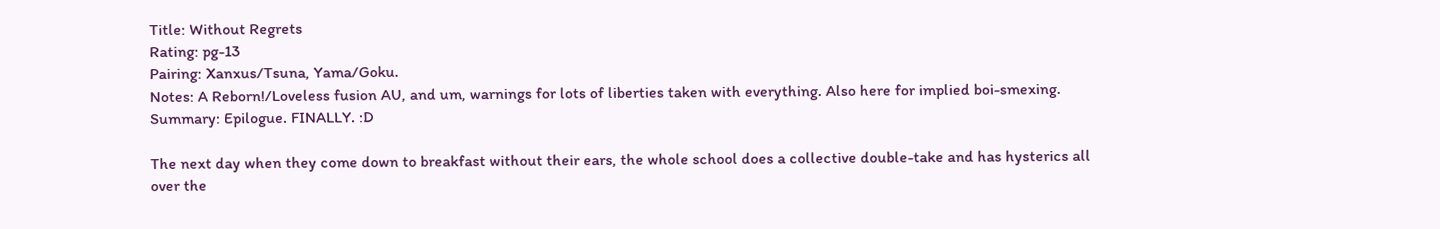Title: Without Regrets
Rating: pg-13
Pairing: Xanxus/Tsuna, Yama/Goku.
Notes: A Reborn!/Loveless fusion AU, and um, warnings for lots of liberties taken with everything. Also here for implied boi-smexing.
Summary: Epilogue. FINALLY. :D

The next day when they come down to breakfast without their ears, the whole school does a collective double-take and has hysterics all over the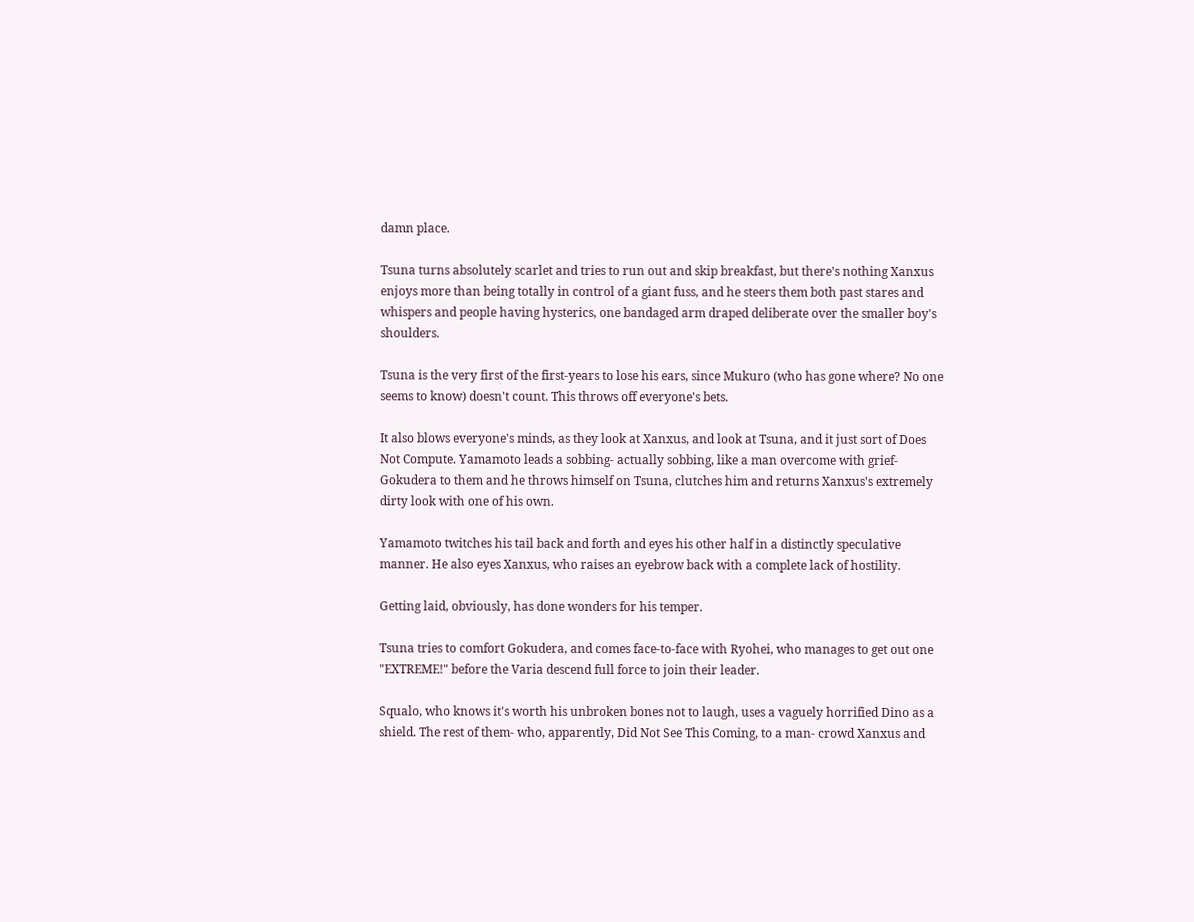damn place.

Tsuna turns absolutely scarlet and tries to run out and skip breakfast, but there's nothing Xanxus enjoys more than being totally in control of a giant fuss, and he steers them both past stares and whispers and people having hysterics, one bandaged arm draped deliberate over the smaller boy's shoulders.

Tsuna is the very first of the first-years to lose his ears, since Mukuro (who has gone where? No one seems to know) doesn't count. This throws off everyone's bets.

It also blows everyone's minds, as they look at Xanxus, and look at Tsuna, and it just sort of Does Not Compute. Yamamoto leads a sobbing- actually sobbing, like a man overcome with grief- Gokudera to them and he throws himself on Tsuna, clutches him and returns Xanxus's extremely dirty look with one of his own.

Yamamoto twitches his tail back and forth and eyes his other half in a distinctly speculative manner. He also eyes Xanxus, who raises an eyebrow back with a complete lack of hostility.

Getting laid, obviously, has done wonders for his temper.

Tsuna tries to comfort Gokudera, and comes face-to-face with Ryohei, who manages to get out one "EXTREME!" before the Varia descend full force to join their leader.

Squalo, who knows it's worth his unbroken bones not to laugh, uses a vaguely horrified Dino as a shield. The rest of them- who, apparently, Did Not See This Coming, to a man- crowd Xanxus and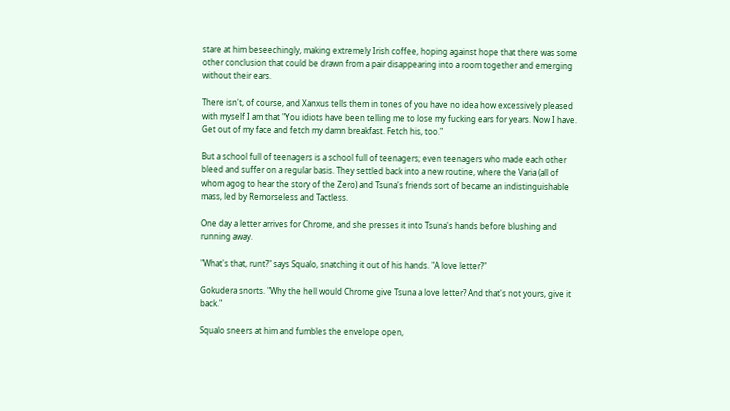stare at him beseechingly, making extremely Irish coffee, hoping against hope that there was some other conclusion that could be drawn from a pair disappearing into a room together and emerging without their ears.

There isn't, of course, and Xanxus tells them in tones of you have no idea how excessively pleased with myself I am that "You idiots have been telling me to lose my fucking ears for years. Now I have. Get out of my face and fetch my damn breakfast. Fetch his, too."

But a school full of teenagers is a school full of teenagers; even teenagers who made each other bleed and suffer on a regular basis. They settled back into a new routine, where the Varia (all of whom agog to hear the story of the Zero) and Tsuna's friends sort of became an indistinguishable mass, led by Remorseless and Tactless.

One day a letter arrives for Chrome, and she presses it into Tsuna's hands before blushing and running away.

"What's that, runt?" says Squalo, snatching it out of his hands. "A love letter?"

Gokudera snorts. "Why the hell would Chrome give Tsuna a love letter? And that's not yours, give it back."

Squalo sneers at him and fumbles the envelope open,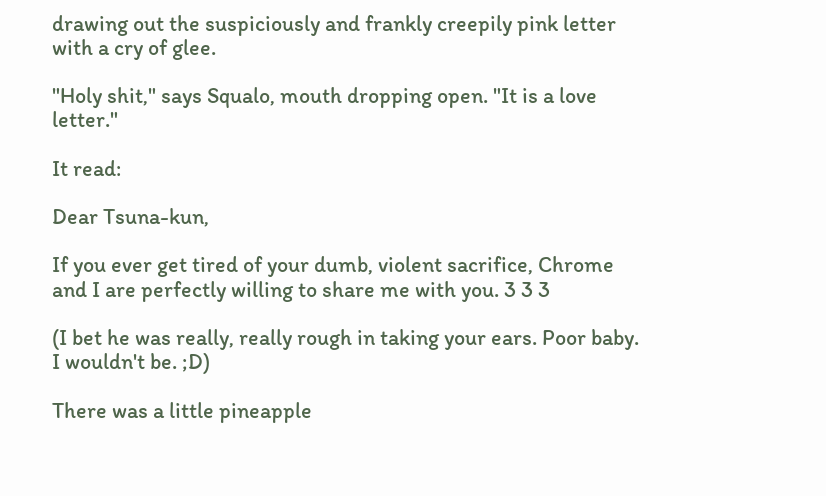drawing out the suspiciously and frankly creepily pink letter with a cry of glee.

"Holy shit," says Squalo, mouth dropping open. "It is a love letter."

It read:

Dear Tsuna-kun,

If you ever get tired of your dumb, violent sacrifice, Chrome and I are perfectly willing to share me with you. 3 3 3

(I bet he was really, really rough in taking your ears. Poor baby. I wouldn't be. ;D)

There was a little pineapple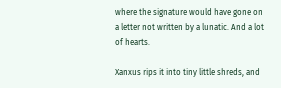where the signature would have gone on a letter not written by a lunatic. And a lot of hearts.

Xanxus rips it into tiny little shreds, and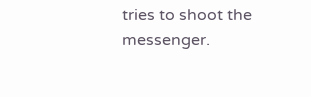tries to shoot the messenger.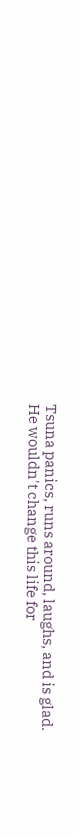Tsuna panics, runs around, laughs, and is glad. He wouldn't change this life for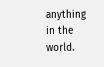anything in the world.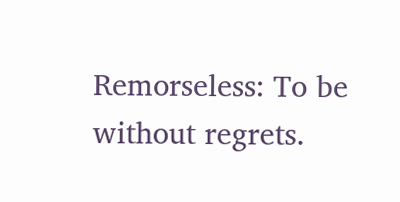Remorseless: To be without regrets.